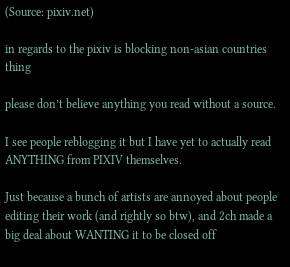(Source: pixiv.net)

in regards to the pixiv is blocking non-asian countries thing

please don’t believe anything you read without a source.

I see people reblogging it but I have yet to actually read ANYTHING from PIXIV themselves.

Just because a bunch of artists are annoyed about people editing their work (and rightly so btw), and 2ch made a big deal about WANTING it to be closed off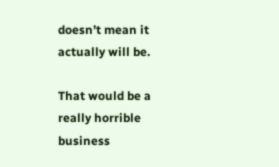doesn’t mean it actually will be.

That would be a really horrible business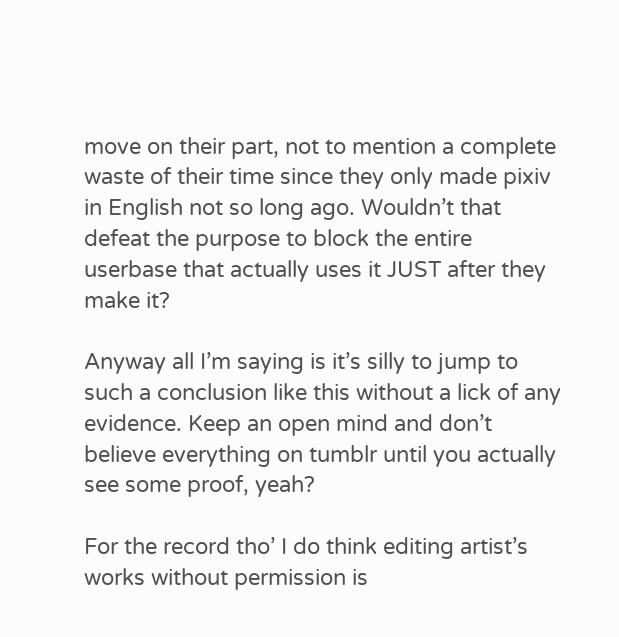move on their part, not to mention a complete waste of their time since they only made pixiv in English not so long ago. Wouldn’t that defeat the purpose to block the entire userbase that actually uses it JUST after they make it?

Anyway all I’m saying is it’s silly to jump to such a conclusion like this without a lick of any evidence. Keep an open mind and don’t believe everything on tumblr until you actually see some proof, yeah?

For the record tho’ I do think editing artist’s works without permission is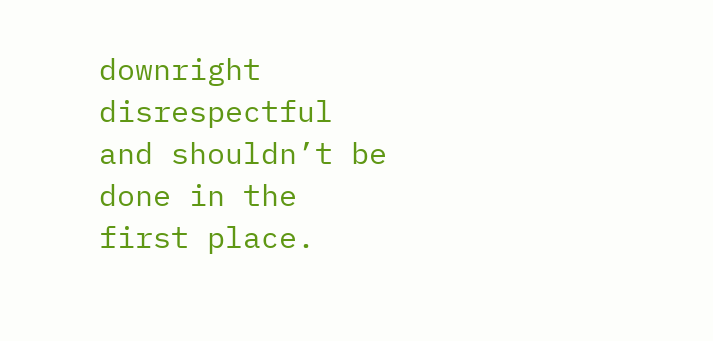downright disrespectful and shouldn’t be done in the first place.